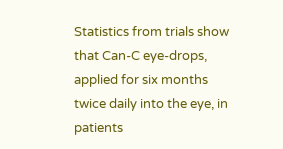Statistics from trials show that Can-C eye-drops, applied for six months twice daily into the eye, in patients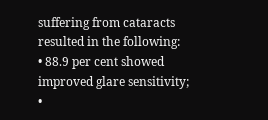suffering from cataracts resulted in the following:
• 88.9 per cent showed improved glare sensitivity;
•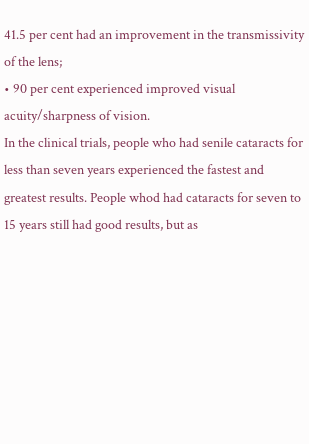41.5 per cent had an improvement in the transmissivity of the lens;
• 90 per cent experienced improved visual acuity/sharpness of vision.
In the clinical trials, people who had senile cataracts for less than seven years experienced the fastest and greatest results. People whod had cataracts for seven to 15 years still had good results, but as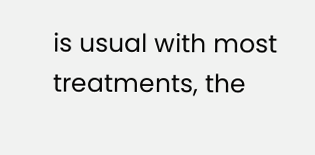is usual with most treatments, the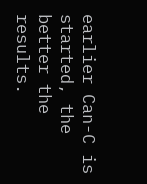earlier Can-C is started, the better the results.